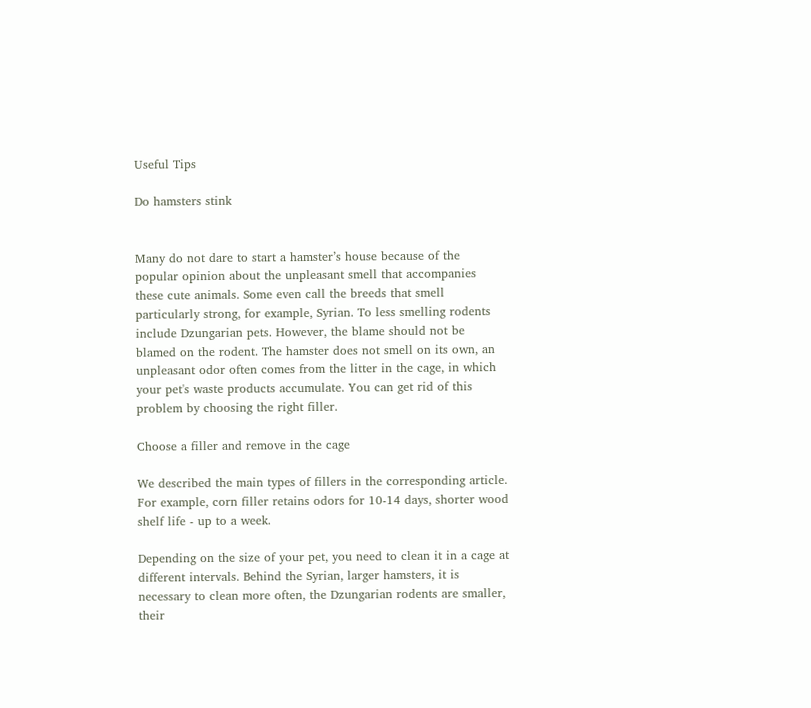Useful Tips

Do hamsters stink


Many do not dare to start a hamster’s house because of the popular opinion about the unpleasant smell that accompanies these cute animals. Some even call the breeds that smell particularly strong, for example, Syrian. To less smelling rodents include Dzungarian pets. However, the blame should not be blamed on the rodent. The hamster does not smell on its own, an unpleasant odor often comes from the litter in the cage, in which your pet's waste products accumulate. You can get rid of this problem by choosing the right filler.

Choose a filler and remove in the cage

We described the main types of fillers in the corresponding article. For example, corn filler retains odors for 10-14 days, shorter wood shelf life - up to a week.

Depending on the size of your pet, you need to clean it in a cage at different intervals. Behind the Syrian, larger hamsters, it is necessary to clean more often, the Dzungarian rodents are smaller, their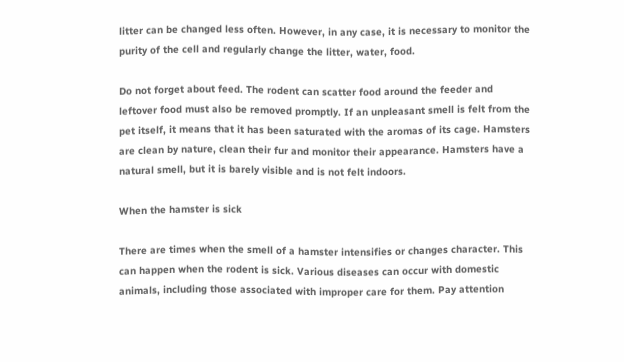litter can be changed less often. However, in any case, it is necessary to monitor the purity of the cell and regularly change the litter, water, food.

Do not forget about feed. The rodent can scatter food around the feeder and leftover food must also be removed promptly. If an unpleasant smell is felt from the pet itself, it means that it has been saturated with the aromas of its cage. Hamsters are clean by nature, clean their fur and monitor their appearance. Hamsters have a natural smell, but it is barely visible and is not felt indoors.

When the hamster is sick

There are times when the smell of a hamster intensifies or changes character. This can happen when the rodent is sick. Various diseases can occur with domestic animals, including those associated with improper care for them. Pay attention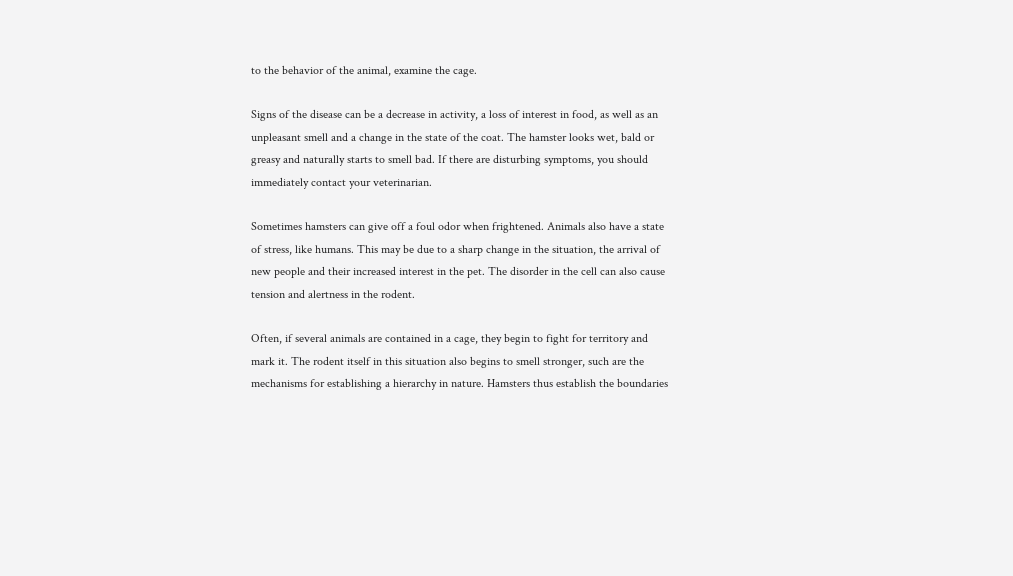to the behavior of the animal, examine the cage.

Signs of the disease can be a decrease in activity, a loss of interest in food, as well as an unpleasant smell and a change in the state of the coat. The hamster looks wet, bald or greasy and naturally starts to smell bad. If there are disturbing symptoms, you should immediately contact your veterinarian.

Sometimes hamsters can give off a foul odor when frightened. Animals also have a state of stress, like humans. This may be due to a sharp change in the situation, the arrival of new people and their increased interest in the pet. The disorder in the cell can also cause tension and alertness in the rodent.

Often, if several animals are contained in a cage, they begin to fight for territory and mark it. The rodent itself in this situation also begins to smell stronger, such are the mechanisms for establishing a hierarchy in nature. Hamsters thus establish the boundaries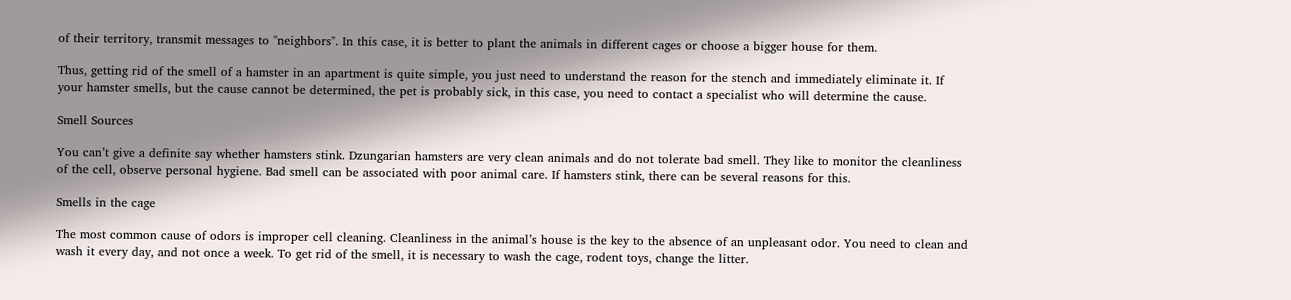of their territory, transmit messages to "neighbors". In this case, it is better to plant the animals in different cages or choose a bigger house for them.

Thus, getting rid of the smell of a hamster in an apartment is quite simple, you just need to understand the reason for the stench and immediately eliminate it. If your hamster smells, but the cause cannot be determined, the pet is probably sick, in this case, you need to contact a specialist who will determine the cause.

Smell Sources

You can’t give a definite say whether hamsters stink. Dzungarian hamsters are very clean animals and do not tolerate bad smell. They like to monitor the cleanliness of the cell, observe personal hygiene. Bad smell can be associated with poor animal care. If hamsters stink, there can be several reasons for this.

Smells in the cage

The most common cause of odors is improper cell cleaning. Cleanliness in the animal’s house is the key to the absence of an unpleasant odor. You need to clean and wash it every day, and not once a week. To get rid of the smell, it is necessary to wash the cage, rodent toys, change the litter.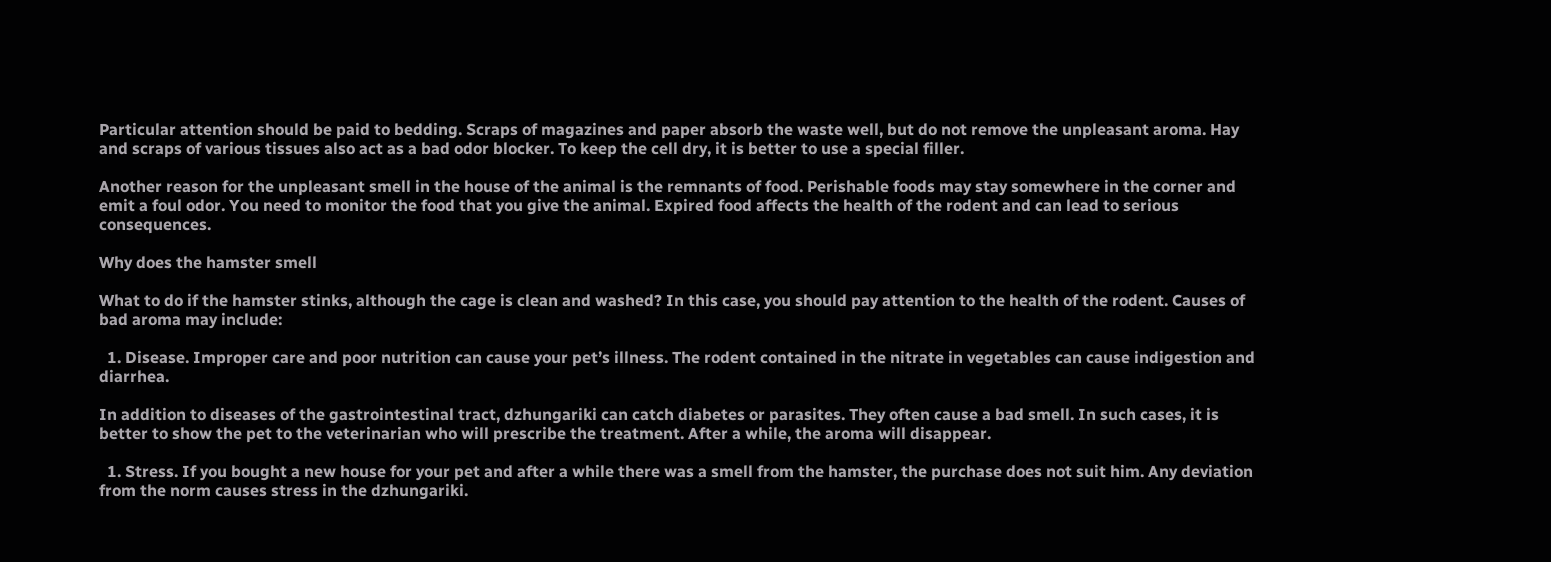Particular attention should be paid to bedding. Scraps of magazines and paper absorb the waste well, but do not remove the unpleasant aroma. Hay and scraps of various tissues also act as a bad odor blocker. To keep the cell dry, it is better to use a special filler.

Another reason for the unpleasant smell in the house of the animal is the remnants of food. Perishable foods may stay somewhere in the corner and emit a foul odor. You need to monitor the food that you give the animal. Expired food affects the health of the rodent and can lead to serious consequences.

Why does the hamster smell

What to do if the hamster stinks, although the cage is clean and washed? In this case, you should pay attention to the health of the rodent. Causes of bad aroma may include:

  1. Disease. Improper care and poor nutrition can cause your pet’s illness. The rodent contained in the nitrate in vegetables can cause indigestion and diarrhea.

In addition to diseases of the gastrointestinal tract, dzhungariki can catch diabetes or parasites. They often cause a bad smell. In such cases, it is better to show the pet to the veterinarian who will prescribe the treatment. After a while, the aroma will disappear.

  1. Stress. If you bought a new house for your pet and after a while there was a smell from the hamster, the purchase does not suit him. Any deviation from the norm causes stress in the dzhungariki.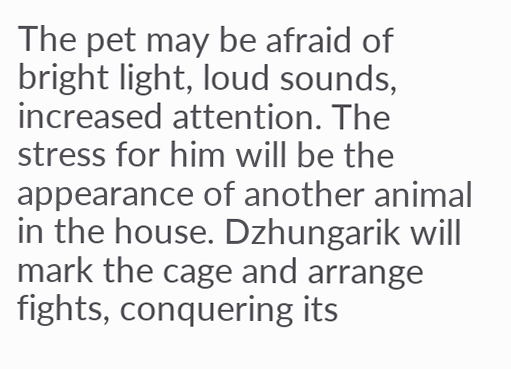The pet may be afraid of bright light, loud sounds, increased attention. The stress for him will be the appearance of another animal in the house. Dzhungarik will mark the cage and arrange fights, conquering its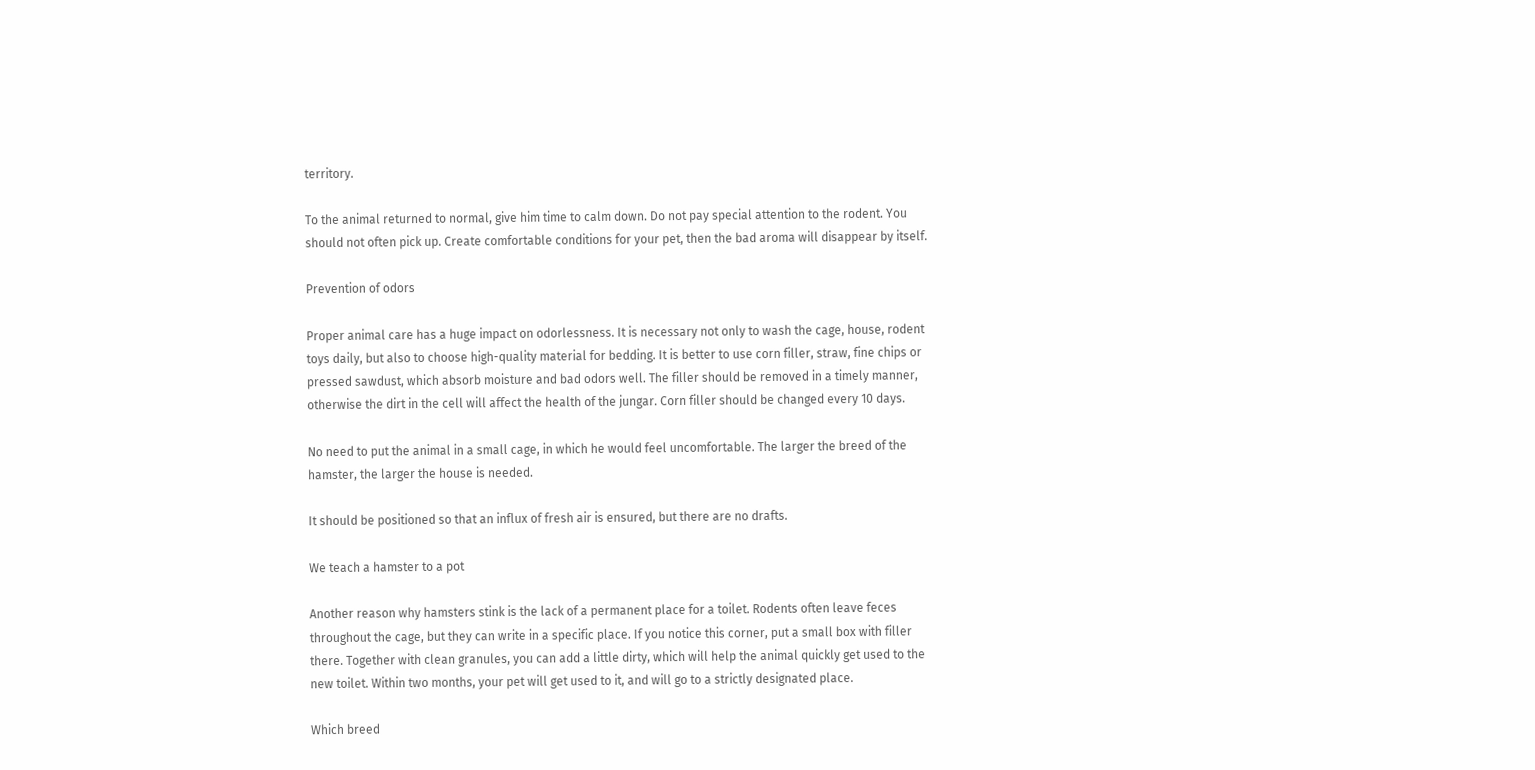territory.

To the animal returned to normal, give him time to calm down. Do not pay special attention to the rodent. You should not often pick up. Create comfortable conditions for your pet, then the bad aroma will disappear by itself.

Prevention of odors

Proper animal care has a huge impact on odorlessness. It is necessary not only to wash the cage, house, rodent toys daily, but also to choose high-quality material for bedding. It is better to use corn filler, straw, fine chips or pressed sawdust, which absorb moisture and bad odors well. The filler should be removed in a timely manner, otherwise the dirt in the cell will affect the health of the jungar. Corn filler should be changed every 10 days.

No need to put the animal in a small cage, in which he would feel uncomfortable. The larger the breed of the hamster, the larger the house is needed.

It should be positioned so that an influx of fresh air is ensured, but there are no drafts.

We teach a hamster to a pot

Another reason why hamsters stink is the lack of a permanent place for a toilet. Rodents often leave feces throughout the cage, but they can write in a specific place. If you notice this corner, put a small box with filler there. Together with clean granules, you can add a little dirty, which will help the animal quickly get used to the new toilet. Within two months, your pet will get used to it, and will go to a strictly designated place.

Which breed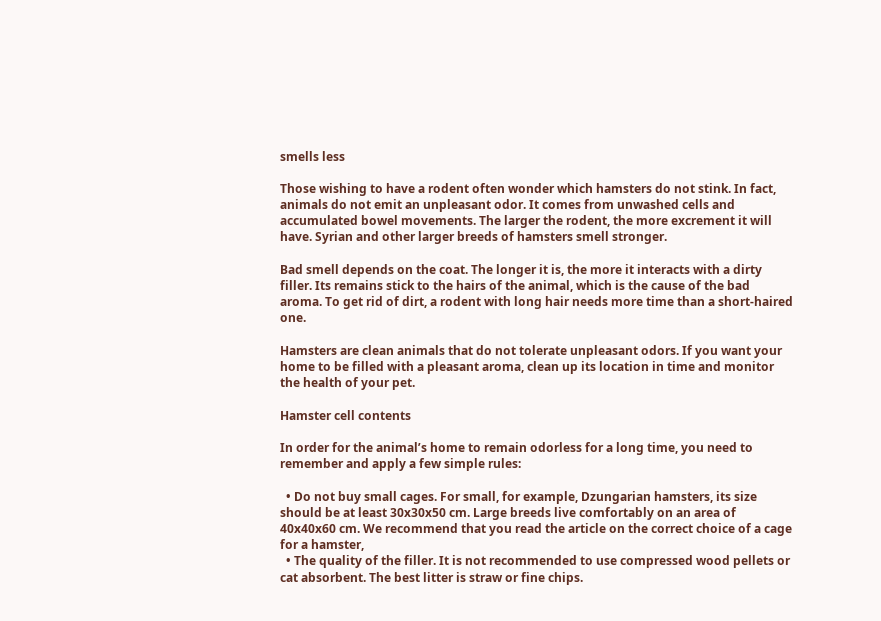smells less

Those wishing to have a rodent often wonder which hamsters do not stink. In fact, animals do not emit an unpleasant odor. It comes from unwashed cells and accumulated bowel movements. The larger the rodent, the more excrement it will have. Syrian and other larger breeds of hamsters smell stronger.

Bad smell depends on the coat. The longer it is, the more it interacts with a dirty filler. Its remains stick to the hairs of the animal, which is the cause of the bad aroma. To get rid of dirt, a rodent with long hair needs more time than a short-haired one.

Hamsters are clean animals that do not tolerate unpleasant odors. If you want your home to be filled with a pleasant aroma, clean up its location in time and monitor the health of your pet.

Hamster cell contents

In order for the animal’s home to remain odorless for a long time, you need to remember and apply a few simple rules:

  • Do not buy small cages. For small, for example, Dzungarian hamsters, its size should be at least 30x30x50 cm. Large breeds live comfortably on an area of 40x40x60 cm. We recommend that you read the article on the correct choice of a cage for a hamster,
  • The quality of the filler. It is not recommended to use compressed wood pellets or cat absorbent. The best litter is straw or fine chips.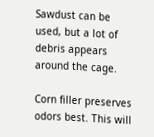Sawdust can be used, but a lot of debris appears around the cage.

Corn filler preserves odors best. This will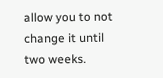allow you to not change it until two weeks.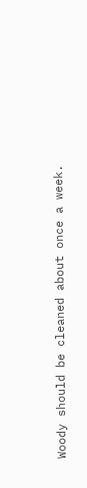Woody should be cleaned about once a week.